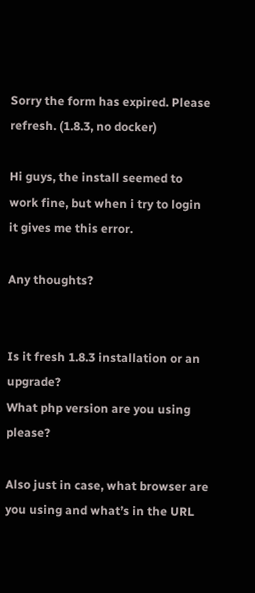Sorry the form has expired. Please refresh. (1.8.3, no docker)

Hi guys, the install seemed to work fine, but when i try to login it gives me this error.

Any thoughts?


Is it fresh 1.8.3 installation or an upgrade?
What php version are you using please?

Also just in case, what browser are you using and what’s in the URL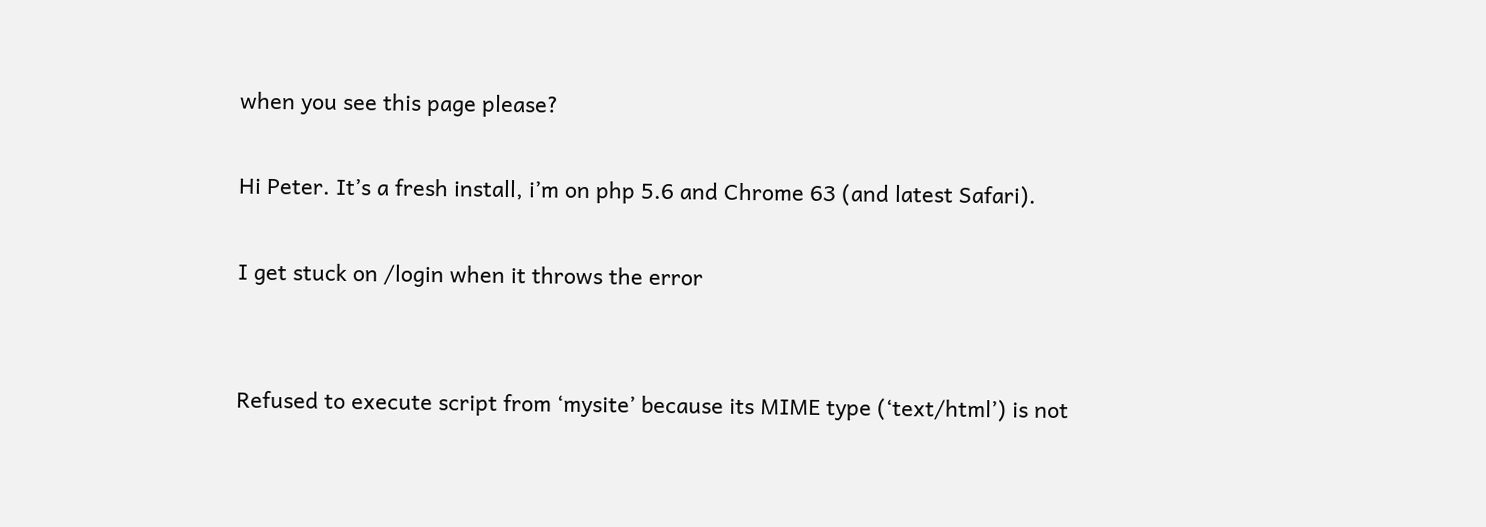when you see this page please?

Hi Peter. It’s a fresh install, i’m on php 5.6 and Chrome 63 (and latest Safari).

I get stuck on /login when it throws the error


Refused to execute script from ‘mysite’ because its MIME type (‘text/html’) is not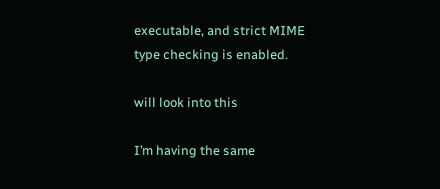executable, and strict MIME type checking is enabled.

will look into this

I’m having the same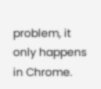problem, it only happens in Chrome.